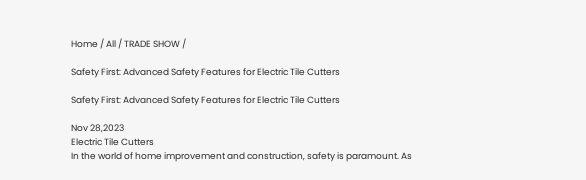Home / All / TRADE SHOW /

Safety First: Advanced Safety Features for Electric Tile Cutters

Safety First: Advanced Safety Features for Electric Tile Cutters

Nov 28,2023
Electric Tile Cutters
In the world of home improvement and construction, safety is paramount. As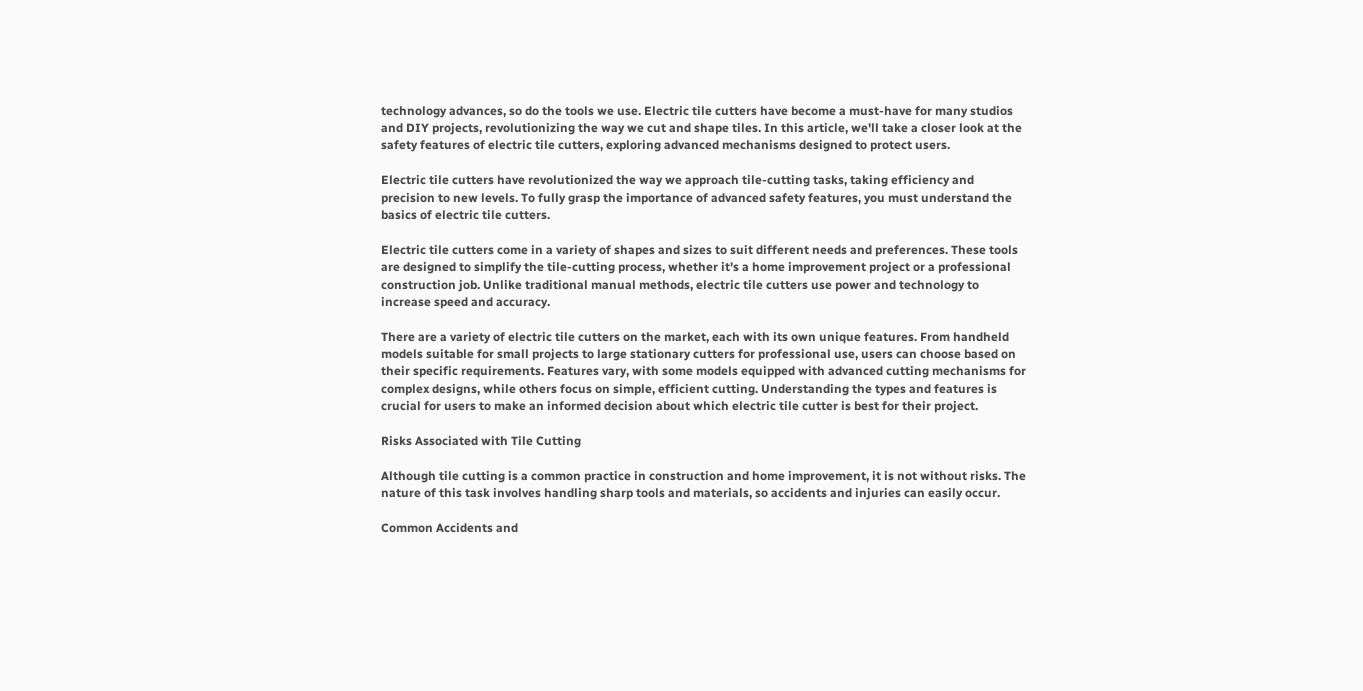technology advances, so do the tools we use. Electric tile cutters have become a must-have for many studios and DIY projects, revolutionizing the way we cut and shape tiles. In this article, we'll take a closer look at the safety features of electric tile cutters, exploring advanced mechanisms designed to protect users.

Electric tile cutters have revolutionized the way we approach tile-cutting tasks, taking efficiency and precision to new levels. To fully grasp the importance of advanced safety features, you must understand the basics of electric tile cutters.

Electric tile cutters come in a variety of shapes and sizes to suit different needs and preferences. These tools are designed to simplify the tile-cutting process, whether it's a home improvement project or a professional construction job. Unlike traditional manual methods, electric tile cutters use power and technology to increase speed and accuracy.

There are a variety of electric tile cutters on the market, each with its own unique features. From handheld models suitable for small projects to large stationary cutters for professional use, users can choose based on their specific requirements. Features vary, with some models equipped with advanced cutting mechanisms for complex designs, while others focus on simple, efficient cutting. Understanding the types and features is crucial for users to make an informed decision about which electric tile cutter is best for their project.

Risks Associated with Tile Cutting

Although tile cutting is a common practice in construction and home improvement, it is not without risks. The nature of this task involves handling sharp tools and materials, so accidents and injuries can easily occur.

Common Accidents and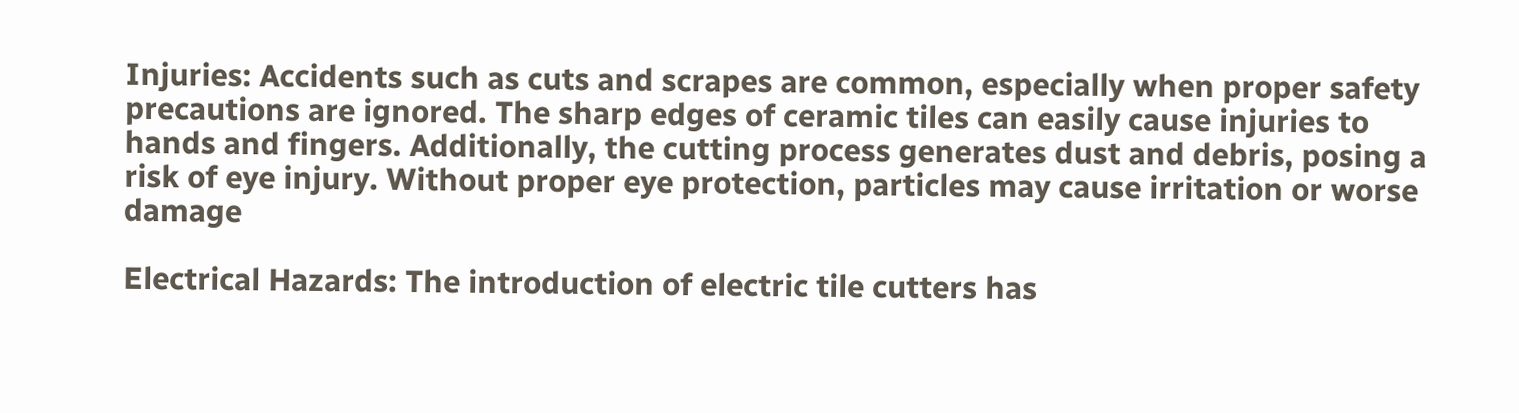Injuries: Accidents such as cuts and scrapes are common, especially when proper safety precautions are ignored. The sharp edges of ceramic tiles can easily cause injuries to hands and fingers. Additionally, the cutting process generates dust and debris, posing a risk of eye injury. Without proper eye protection, particles may cause irritation or worse damage

Electrical Hazards: The introduction of electric tile cutters has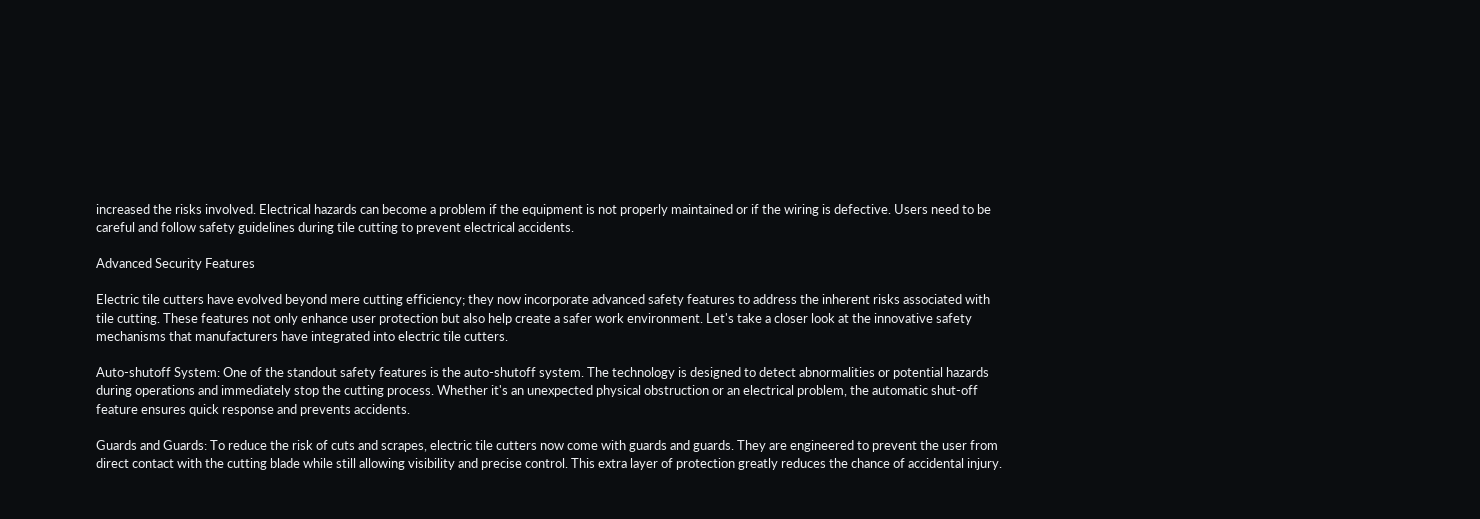increased the risks involved. Electrical hazards can become a problem if the equipment is not properly maintained or if the wiring is defective. Users need to be careful and follow safety guidelines during tile cutting to prevent electrical accidents.

Advanced Security Features

Electric tile cutters have evolved beyond mere cutting efficiency; they now incorporate advanced safety features to address the inherent risks associated with tile cutting. These features not only enhance user protection but also help create a safer work environment. Let's take a closer look at the innovative safety mechanisms that manufacturers have integrated into electric tile cutters.

Auto-shutoff System: One of the standout safety features is the auto-shutoff system. The technology is designed to detect abnormalities or potential hazards during operations and immediately stop the cutting process. Whether it's an unexpected physical obstruction or an electrical problem, the automatic shut-off feature ensures quick response and prevents accidents.

Guards and Guards: To reduce the risk of cuts and scrapes, electric tile cutters now come with guards and guards. They are engineered to prevent the user from direct contact with the cutting blade while still allowing visibility and precise control. This extra layer of protection greatly reduces the chance of accidental injury.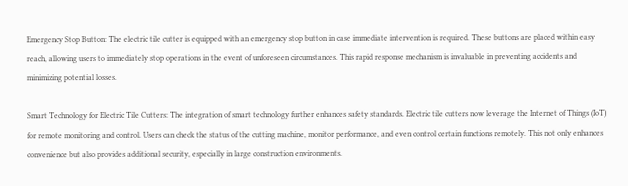Emergency Stop Button: The electric tile cutter is equipped with an emergency stop button in case immediate intervention is required. These buttons are placed within easy reach, allowing users to immediately stop operations in the event of unforeseen circumstances. This rapid response mechanism is invaluable in preventing accidents and minimizing potential losses.

Smart Technology for Electric Tile Cutters: The integration of smart technology further enhances safety standards. Electric tile cutters now leverage the Internet of Things (IoT) for remote monitoring and control. Users can check the status of the cutting machine, monitor performance, and even control certain functions remotely. This not only enhances convenience but also provides additional security, especially in large construction environments.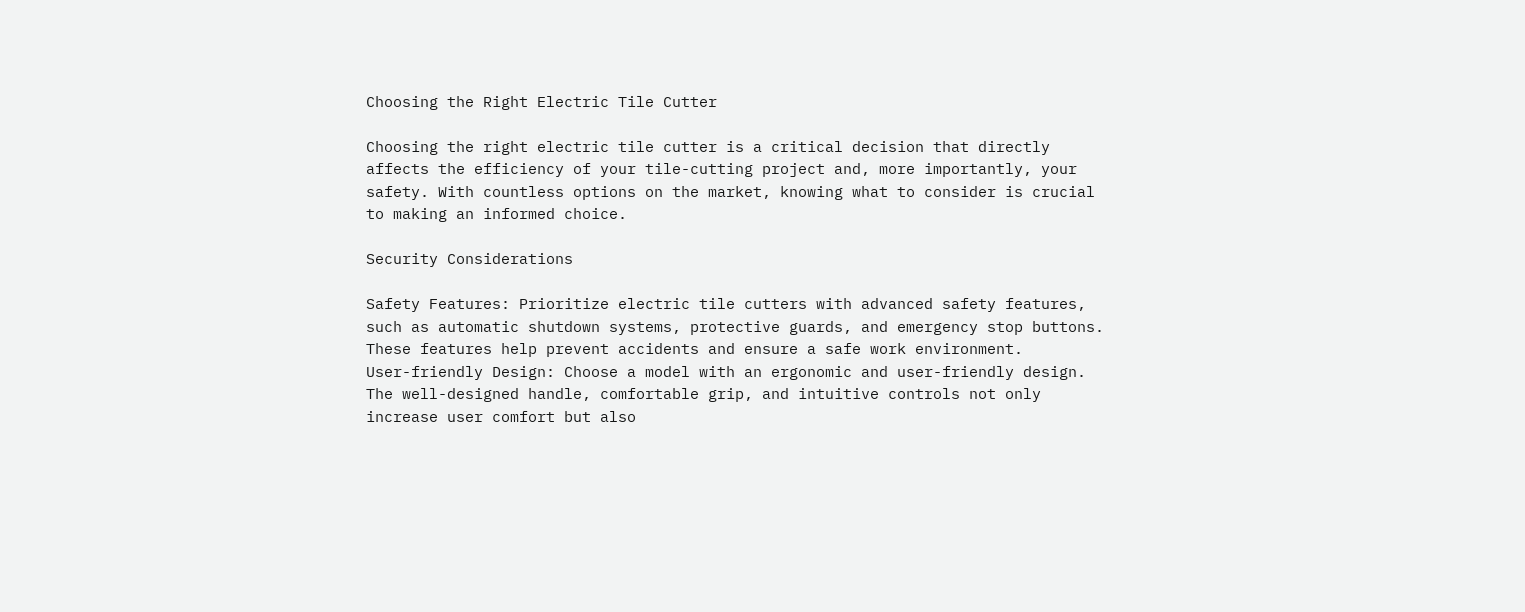Choosing the Right Electric Tile Cutter

Choosing the right electric tile cutter is a critical decision that directly affects the efficiency of your tile-cutting project and, more importantly, your safety. With countless options on the market, knowing what to consider is crucial to making an informed choice.

Security Considerations

Safety Features: Prioritize electric tile cutters with advanced safety features, such as automatic shutdown systems, protective guards, and emergency stop buttons. These features help prevent accidents and ensure a safe work environment.
User-friendly Design: Choose a model with an ergonomic and user-friendly design. The well-designed handle, comfortable grip, and intuitive controls not only increase user comfort but also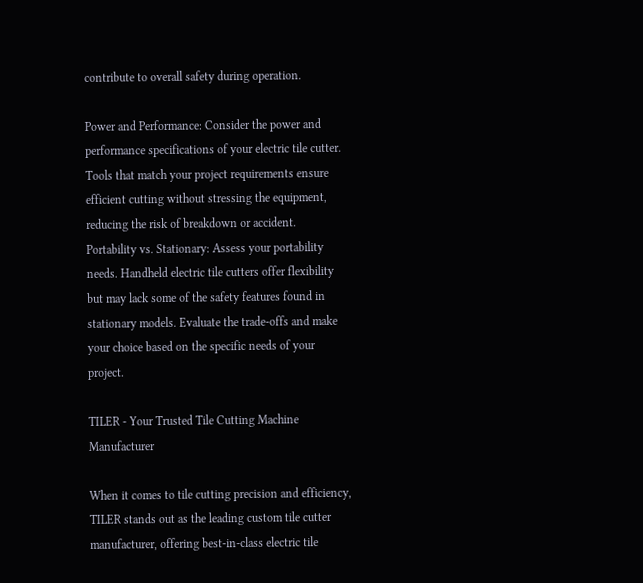contribute to overall safety during operation.

Power and Performance: Consider the power and performance specifications of your electric tile cutter. Tools that match your project requirements ensure efficient cutting without stressing the equipment, reducing the risk of breakdown or accident.
Portability vs. Stationary: Assess your portability needs. Handheld electric tile cutters offer flexibility but may lack some of the safety features found in stationary models. Evaluate the trade-offs and make your choice based on the specific needs of your project.

TILER - Your Trusted Tile Cutting Machine Manufacturer

When it comes to tile cutting precision and efficiency, TILER stands out as the leading custom tile cutter manufacturer, offering best-in-class electric tile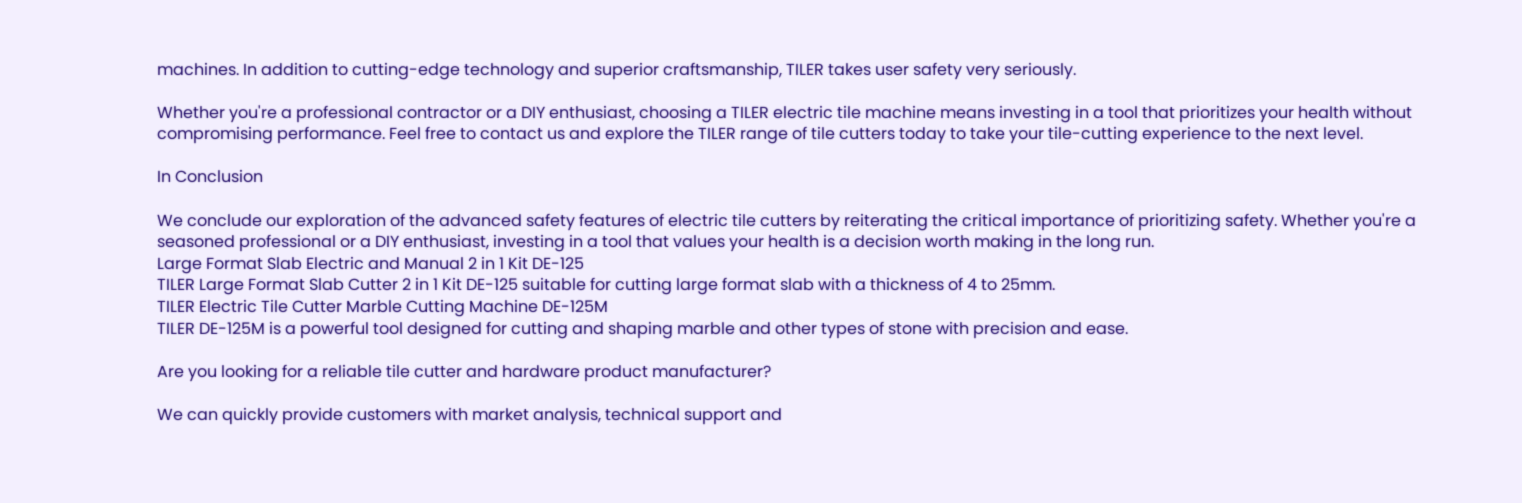machines. In addition to cutting-edge technology and superior craftsmanship, TILER takes user safety very seriously.

Whether you're a professional contractor or a DIY enthusiast, choosing a TILER electric tile machine means investing in a tool that prioritizes your health without compromising performance. Feel free to contact us and explore the TILER range of tile cutters today to take your tile-cutting experience to the next level.

In Conclusion

We conclude our exploration of the advanced safety features of electric tile cutters by reiterating the critical importance of prioritizing safety. Whether you're a seasoned professional or a DIY enthusiast, investing in a tool that values your health is a decision worth making in the long run.
Large Format Slab Electric and Manual 2 in 1 Kit DE-125
TILER Large Format Slab Cutter 2 in 1 Kit DE-125 suitable for cutting large format slab with a thickness of 4 to 25mm.
TILER Electric Tile Cutter Marble Cutting Machine DE-125M
TILER DE-125M is a powerful tool designed for cutting and shaping marble and other types of stone with precision and ease.

Are you looking for a reliable tile cutter and hardware product manufacturer?

We can quickly provide customers with market analysis, technical support and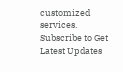customized services.
Subscribe to Get Latest Updates